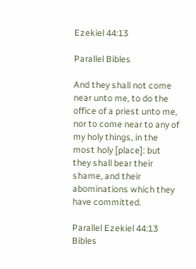Ezekiel 44:13

Parallel Bibles

And they shall not come near unto me, to do the office of a priest unto me, nor to come near to any of my holy things, in the most holy [place]: but they shall bear their shame, and their abominations which they have committed.

Parallel Ezekiel 44:13 Bibles